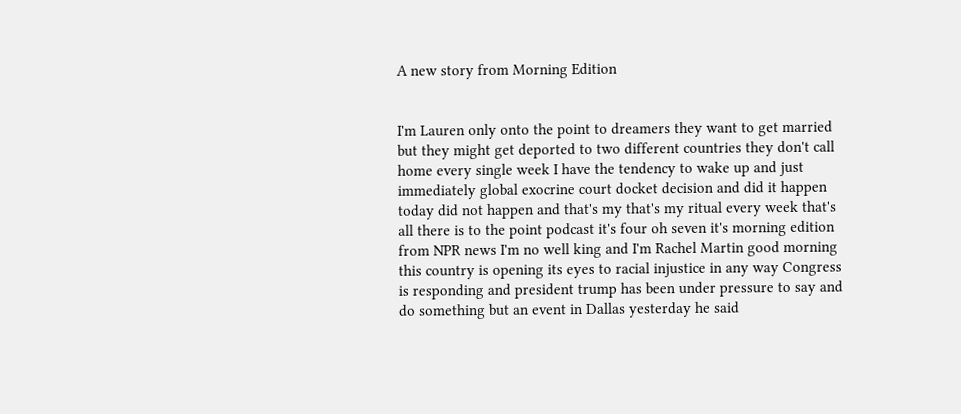A new story from Morning Edition


I'm Lauren only onto the point to dreamers they want to get married but they might get deported to two different countries they don't call home every single week I have the tendency to wake up and just immediately global exocrine court docket decision and did it happen today did not happen and that's my that's my ritual every week that's all there is to the point podcast it's four oh seven it's morning edition from NPR news I'm no well king and I'm Rachel Martin good morning this country is opening its eyes to racial injustice in any way Congress is responding and president trump has been under pressure to say and do something but an event in Dallas yesterday he said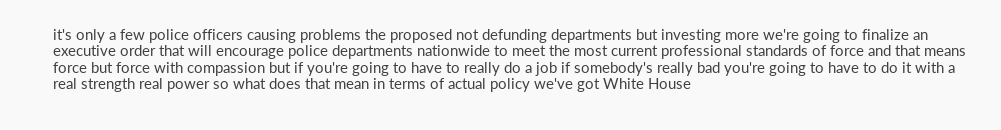it's only a few police officers causing problems the proposed not defunding departments but investing more we're going to finalize an executive order that will encourage police departments nationwide to meet the most current professional standards of force and that means force but force with compassion but if you're going to have to really do a job if somebody's really bad you're going to have to do it with a real strength real power so what does that mean in terms of actual policy we've got White House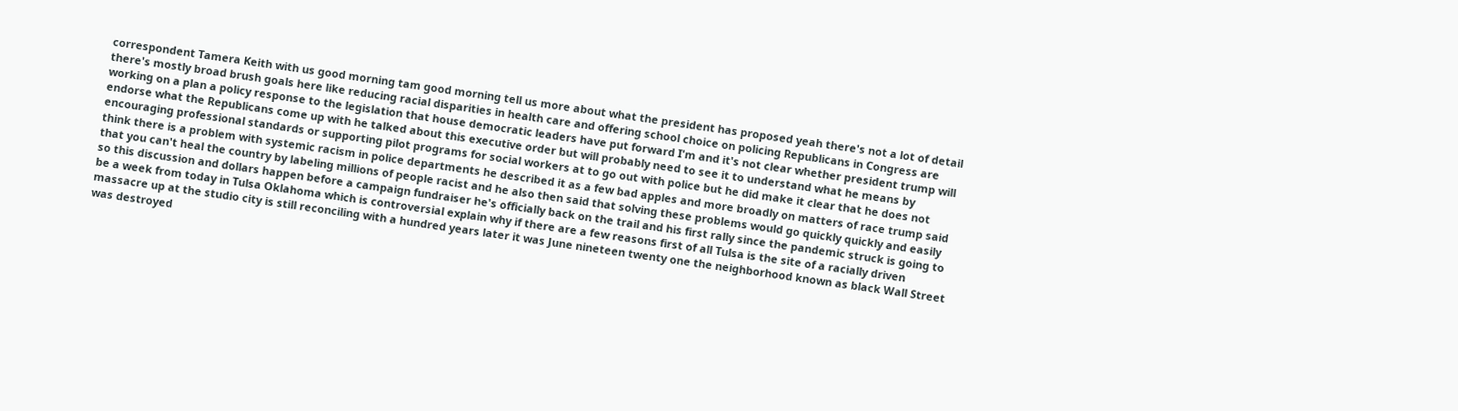correspondent Tamera Keith with us good morning tam good morning tell us more about what the president has proposed yeah there's not a lot of detail there's mostly broad brush goals here like reducing racial disparities in health care and offering school choice on policing Republicans in Congress are working on a plan a policy response to the legislation that house democratic leaders have put forward I'm and it's not clear whether president trump will endorse what the Republicans come up with he talked about this executive order but will probably need to see it to understand what he means by encouraging professional standards or supporting pilot programs for social workers at to go out with police but he did make it clear that he does not think there is a problem with systemic racism in police departments he described it as a few bad apples and more broadly on matters of race trump said that you can't heal the country by labeling millions of people racist and he also then said that solving these problems would go quickly quickly and easily so this discussion and dollars happen before a campaign fundraiser he's officially back on the trail and his first rally since the pandemic struck is going to be a week from today in Tulsa Oklahoma which is controversial explain why if there are a few reasons first of all Tulsa is the site of a racially driven massacre up at the studio city is still reconciling with a hundred years later it was June nineteen twenty one the neighborhood known as black Wall Street was destroyed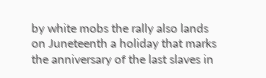by white mobs the rally also lands on Juneteenth a holiday that marks the anniversary of the last slaves in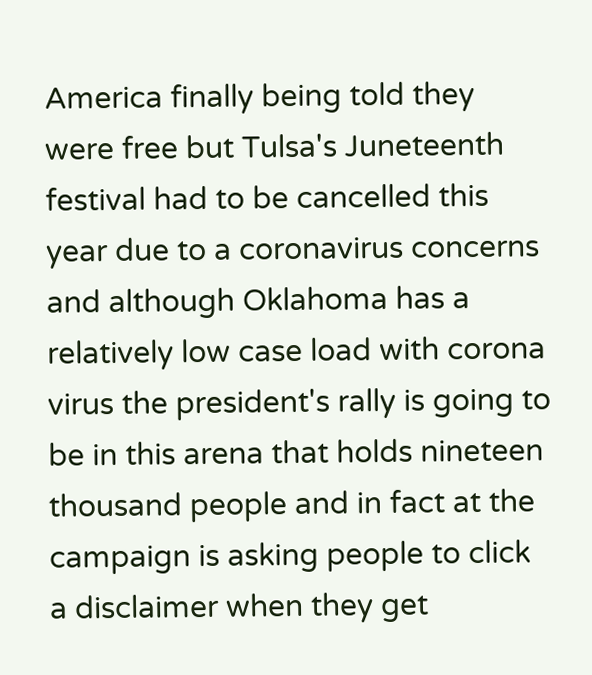America finally being told they were free but Tulsa's Juneteenth festival had to be cancelled this year due to a coronavirus concerns and although Oklahoma has a relatively low case load with corona virus the president's rally is going to be in this arena that holds nineteen thousand people and in fact at the campaign is asking people to click a disclaimer when they get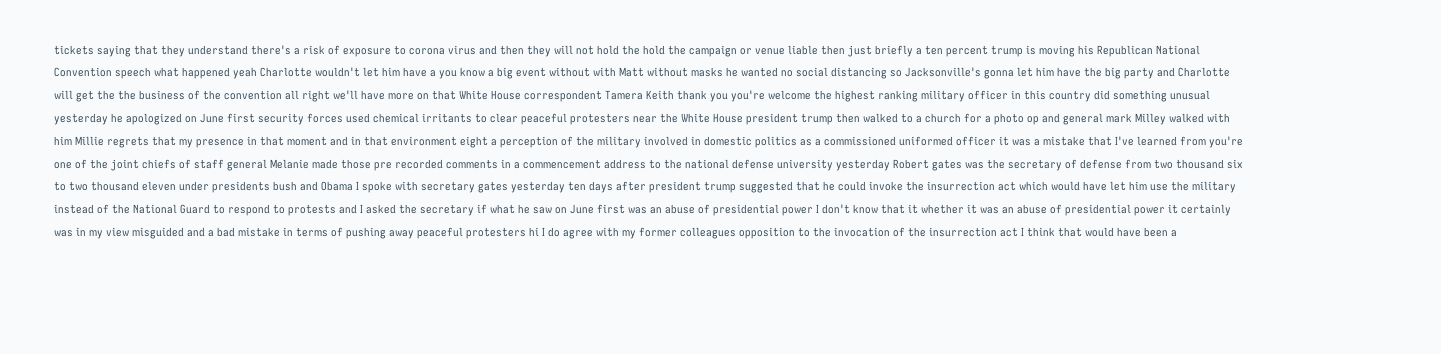tickets saying that they understand there's a risk of exposure to corona virus and then they will not hold the hold the campaign or venue liable then just briefly a ten percent trump is moving his Republican National Convention speech what happened yeah Charlotte wouldn't let him have a you know a big event without with Matt without masks he wanted no social distancing so Jacksonville's gonna let him have the big party and Charlotte will get the the business of the convention all right we'll have more on that White House correspondent Tamera Keith thank you you're welcome the highest ranking military officer in this country did something unusual yesterday he apologized on June first security forces used chemical irritants to clear peaceful protesters near the White House president trump then walked to a church for a photo op and general mark Milley walked with him Millie regrets that my presence in that moment and in that environment eight a perception of the military involved in domestic politics as a commissioned uniformed officer it was a mistake that I've learned from you're one of the joint chiefs of staff general Melanie made those pre recorded comments in a commencement address to the national defense university yesterday Robert gates was the secretary of defense from two thousand six to two thousand eleven under presidents bush and Obama I spoke with secretary gates yesterday ten days after president trump suggested that he could invoke the insurrection act which would have let him use the military instead of the National Guard to respond to protests and I asked the secretary if what he saw on June first was an abuse of presidential power I don't know that it whether it was an abuse of presidential power it certainly was in my view misguided and a bad mistake in terms of pushing away peaceful protesters hi I do agree with my former colleagues opposition to the invocation of the insurrection act I think that would have been a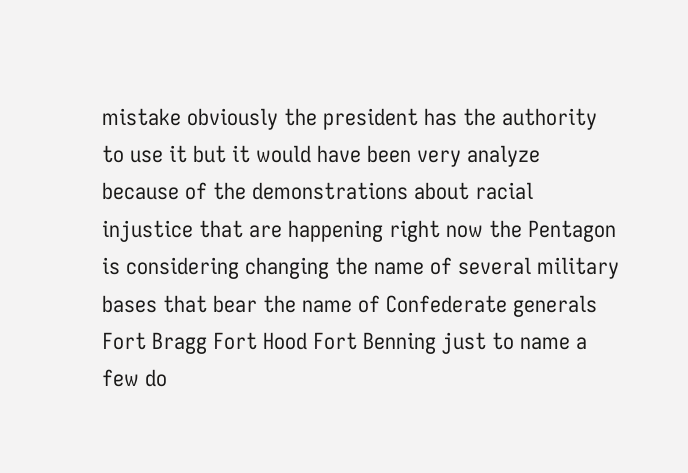mistake obviously the president has the authority to use it but it would have been very analyze because of the demonstrations about racial injustice that are happening right now the Pentagon is considering changing the name of several military bases that bear the name of Confederate generals Fort Bragg Fort Hood Fort Benning just to name a few do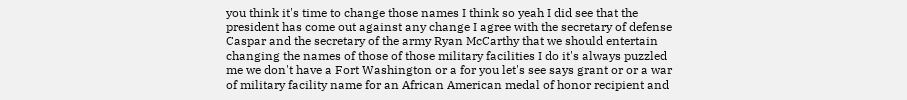you think it's time to change those names I think so yeah I did see that the president has come out against any change I agree with the secretary of defense Caspar and the secretary of the army Ryan McCarthy that we should entertain changing the names of those of those military facilities I do it's always puzzled me we don't have a Fort Washington or a for you let's see says grant or or a war of military facility name for an African American medal of honor recipient and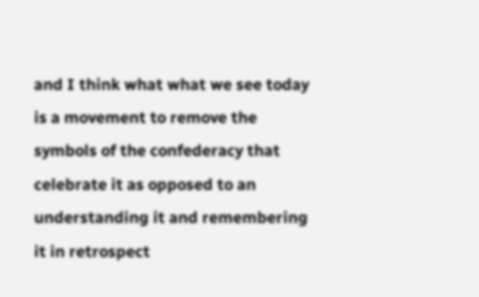and I think what what we see today is a movement to remove the symbols of the confederacy that celebrate it as opposed to an understanding it and remembering it in retrospect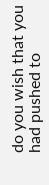do you wish that you had pushed to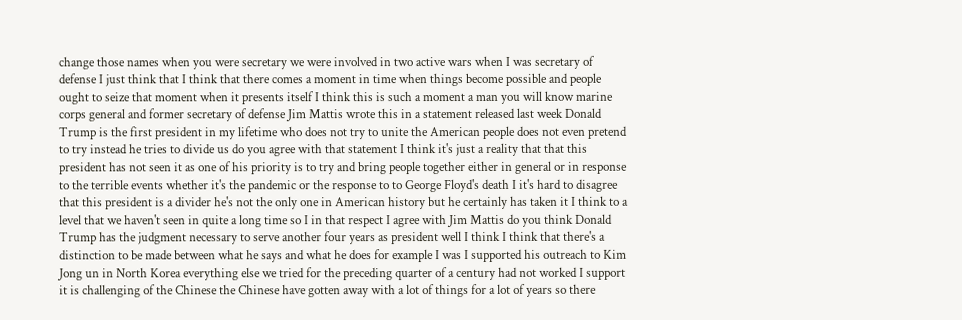change those names when you were secretary we were involved in two active wars when I was secretary of defense I just think that I think that there comes a moment in time when things become possible and people ought to seize that moment when it presents itself I think this is such a moment a man you will know marine corps general and former secretary of defense Jim Mattis wrote this in a statement released last week Donald Trump is the first president in my lifetime who does not try to unite the American people does not even pretend to try instead he tries to divide us do you agree with that statement I think it's just a reality that that this president has not seen it as one of his priority is to try and bring people together either in general or in response to the terrible events whether it's the pandemic or the response to to George Floyd's death I it's hard to disagree that this president is a divider he's not the only one in American history but he certainly has taken it I think to a level that we haven't seen in quite a long time so I in that respect I agree with Jim Mattis do you think Donald Trump has the judgment necessary to serve another four years as president well I think I think that there's a distinction to be made between what he says and what he does for example I was I supported his outreach to Kim Jong un in North Korea everything else we tried for the preceding quarter of a century had not worked I support it is challenging of the Chinese the Chinese have gotten away with a lot of things for a lot of years so there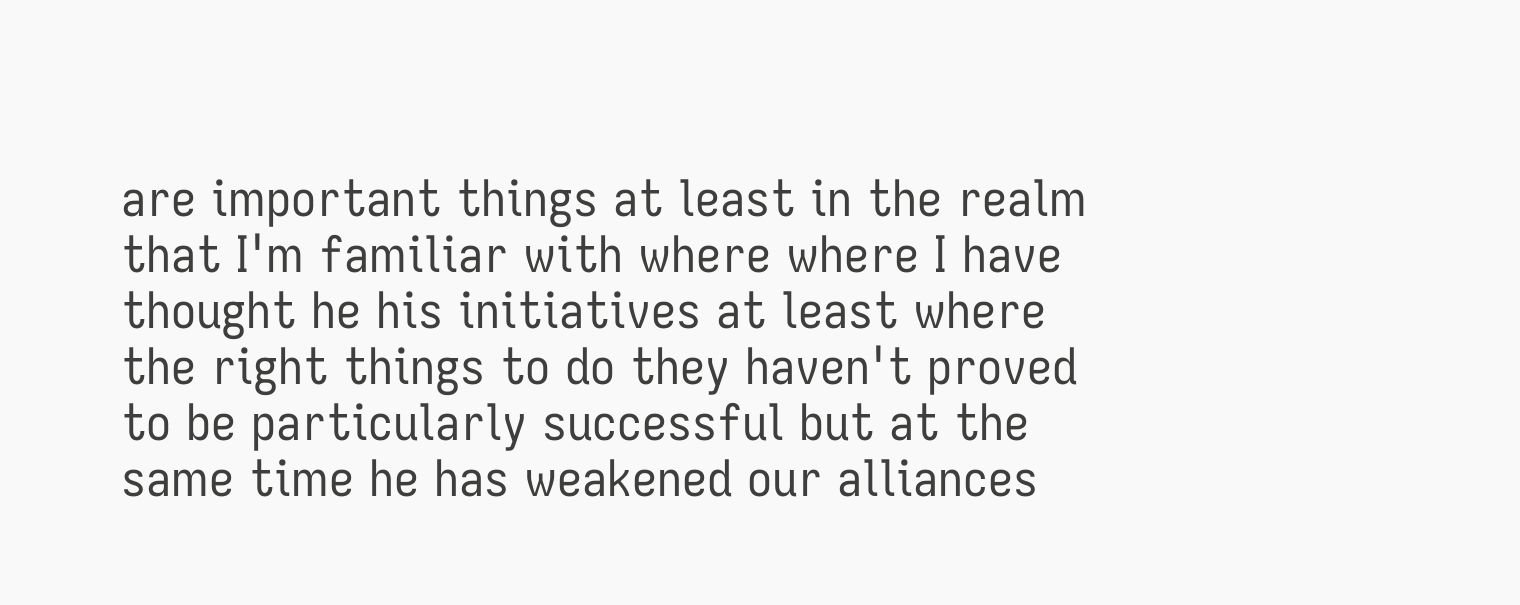are important things at least in the realm that I'm familiar with where where I have thought he his initiatives at least where the right things to do they haven't proved to be particularly successful but at the same time he has weakened our alliances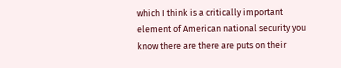which I think is a critically important element of American national security you know there are there are puts on their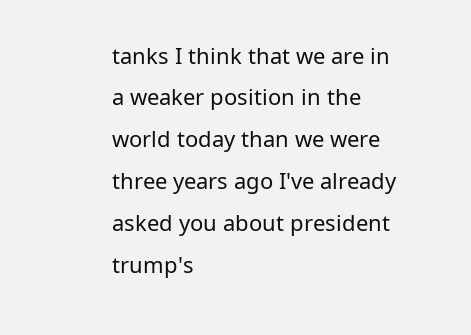tanks I think that we are in a weaker position in the world today than we were three years ago I've already asked you about president trump's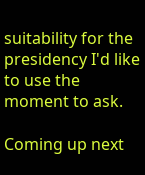suitability for the presidency I'd like to use the moment to ask.

Coming up next